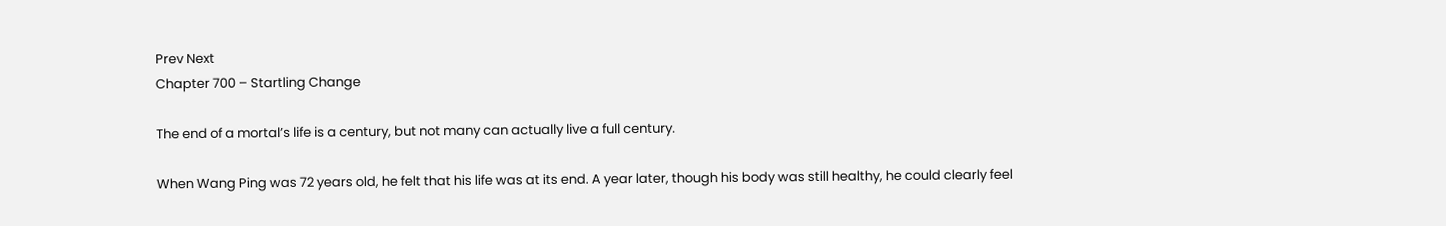Prev Next
Chapter 700 – Startling Change

The end of a mortal’s life is a century, but not many can actually live a full century.

When Wang Ping was 72 years old, he felt that his life was at its end. A year later, though his body was still healthy, he could clearly feel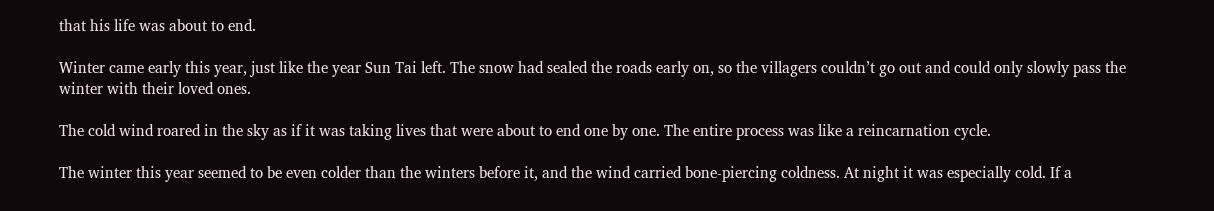that his life was about to end.

Winter came early this year, just like the year Sun Tai left. The snow had sealed the roads early on, so the villagers couldn’t go out and could only slowly pass the winter with their loved ones.

The cold wind roared in the sky as if it was taking lives that were about to end one by one. The entire process was like a reincarnation cycle.

The winter this year seemed to be even colder than the winters before it, and the wind carried bone-piercing coldness. At night it was especially cold. If a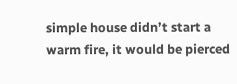simple house didn’t start a warm fire, it would be pierced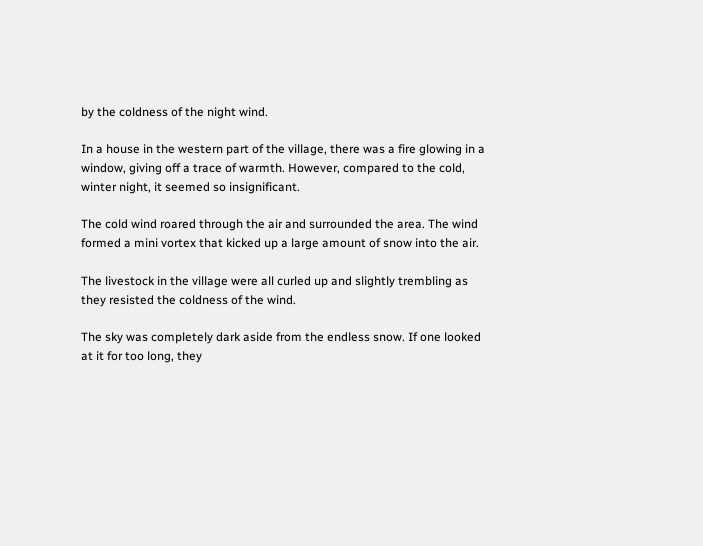by the coldness of the night wind.

In a house in the western part of the village, there was a fire glowing in a window, giving off a trace of warmth. However, compared to the cold, winter night, it seemed so insignificant.

The cold wind roared through the air and surrounded the area. The wind formed a mini vortex that kicked up a large amount of snow into the air.

The livestock in the village were all curled up and slightly trembling as they resisted the coldness of the wind.

The sky was completely dark aside from the endless snow. If one looked at it for too long, they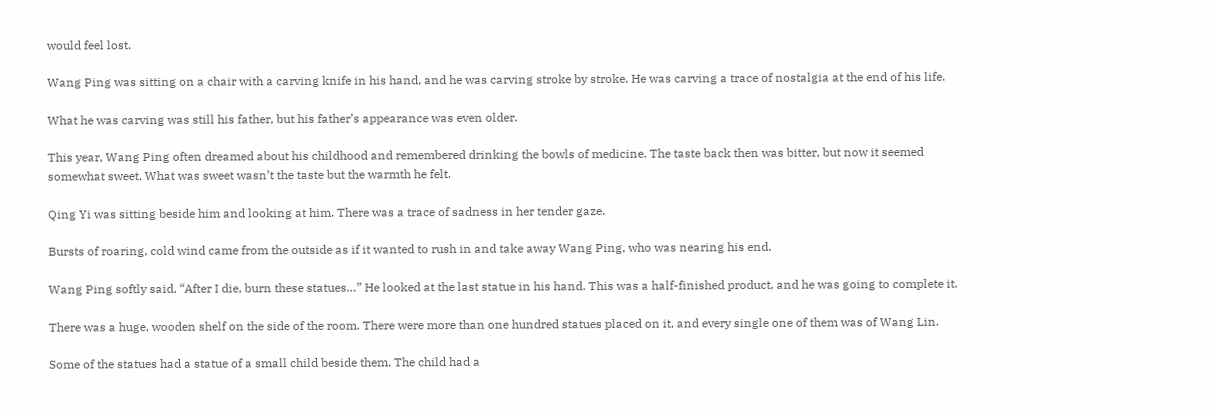would feel lost.

Wang Ping was sitting on a chair with a carving knife in his hand, and he was carving stroke by stroke. He was carving a trace of nostalgia at the end of his life.

What he was carving was still his father, but his father’s appearance was even older.

This year, Wang Ping often dreamed about his childhood and remembered drinking the bowls of medicine. The taste back then was bitter, but now it seemed somewhat sweet. What was sweet wasn’t the taste but the warmth he felt.

Qing Yi was sitting beside him and looking at him. There was a trace of sadness in her tender gaze.

Bursts of roaring, cold wind came from the outside as if it wanted to rush in and take away Wang Ping, who was nearing his end.

Wang Ping softly said, “After I die, burn these statues…” He looked at the last statue in his hand. This was a half-finished product, and he was going to complete it.

There was a huge, wooden shelf on the side of the room. There were more than one hundred statues placed on it, and every single one of them was of Wang Lin.

Some of the statues had a statue of a small child beside them. The child had a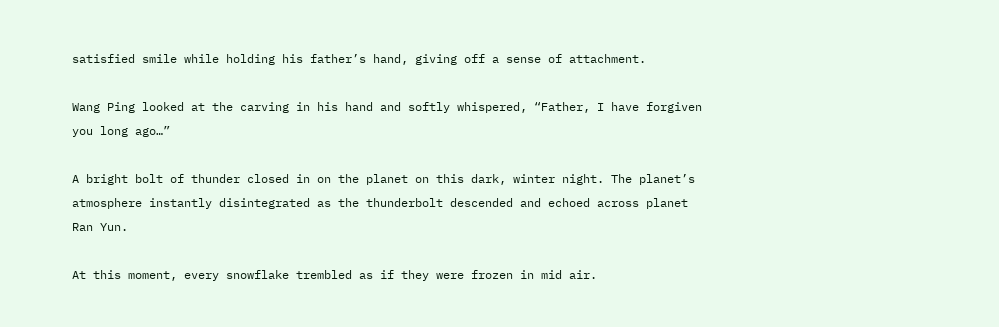satisfied smile while holding his father’s hand, giving off a sense of attachment.

Wang Ping looked at the carving in his hand and softly whispered, “Father, I have forgiven you long ago…”

A bright bolt of thunder closed in on the planet on this dark, winter night. The planet’s atmosphere instantly disintegrated as the thunderbolt descended and echoed across planet Ran Yun.

At this moment, every snowflake trembled as if they were frozen in mid air.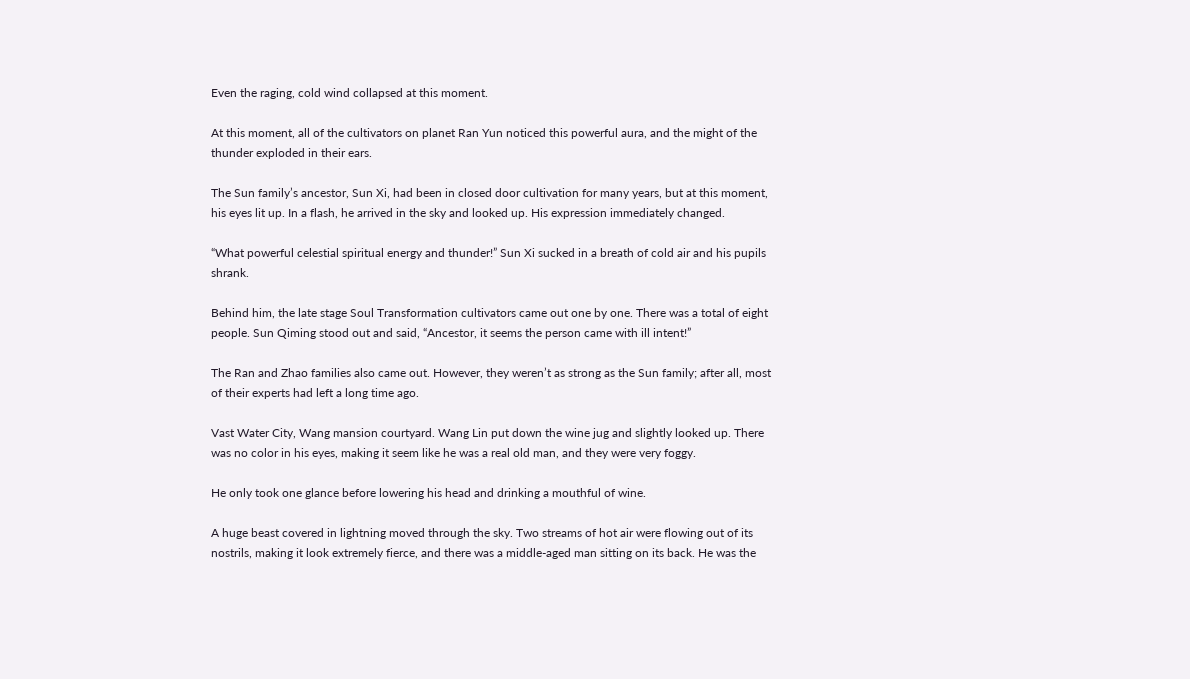Even the raging, cold wind collapsed at this moment.

At this moment, all of the cultivators on planet Ran Yun noticed this powerful aura, and the might of the thunder exploded in their ears.

The Sun family’s ancestor, Sun Xi, had been in closed door cultivation for many years, but at this moment, his eyes lit up. In a flash, he arrived in the sky and looked up. His expression immediately changed.

“What powerful celestial spiritual energy and thunder!” Sun Xi sucked in a breath of cold air and his pupils shrank.

Behind him, the late stage Soul Transformation cultivators came out one by one. There was a total of eight people. Sun Qiming stood out and said, “Ancestor, it seems the person came with ill intent!”

The Ran and Zhao families also came out. However, they weren’t as strong as the Sun family; after all, most of their experts had left a long time ago.

Vast Water City, Wang mansion courtyard. Wang Lin put down the wine jug and slightly looked up. There was no color in his eyes, making it seem like he was a real old man, and they were very foggy.

He only took one glance before lowering his head and drinking a mouthful of wine.

A huge beast covered in lightning moved through the sky. Two streams of hot air were flowing out of its nostrils, making it look extremely fierce, and there was a middle-aged man sitting on its back. He was the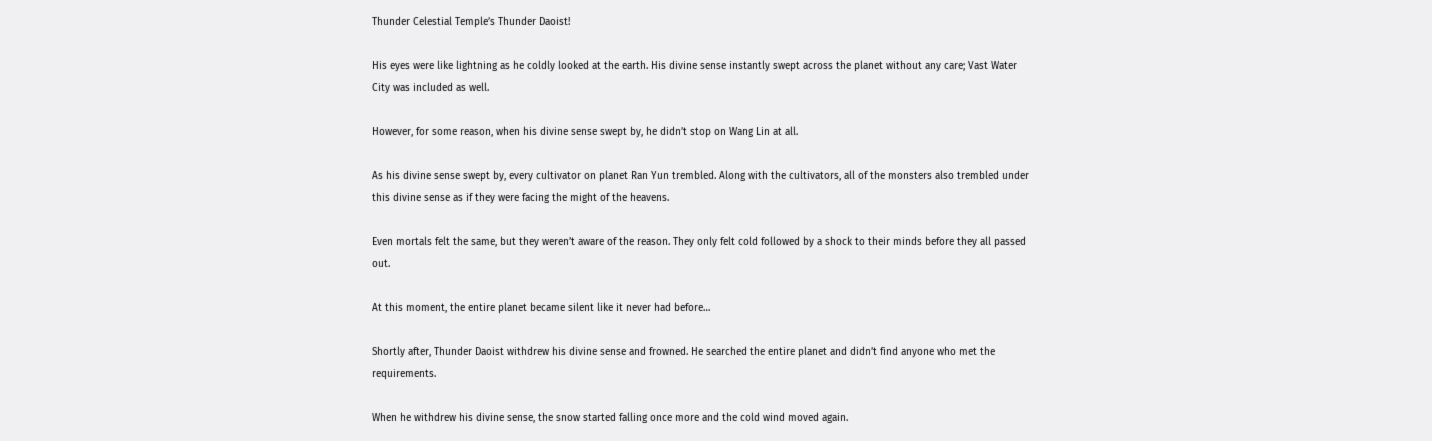Thunder Celestial Temple’s Thunder Daoist!

His eyes were like lightning as he coldly looked at the earth. His divine sense instantly swept across the planet without any care; Vast Water City was included as well.

However, for some reason, when his divine sense swept by, he didn’t stop on Wang Lin at all.

As his divine sense swept by, every cultivator on planet Ran Yun trembled. Along with the cultivators, all of the monsters also trembled under this divine sense as if they were facing the might of the heavens.

Even mortals felt the same, but they weren’t aware of the reason. They only felt cold followed by a shock to their minds before they all passed out.

At this moment, the entire planet became silent like it never had before…

Shortly after, Thunder Daoist withdrew his divine sense and frowned. He searched the entire planet and didn’t find anyone who met the requirements.

When he withdrew his divine sense, the snow started falling once more and the cold wind moved again.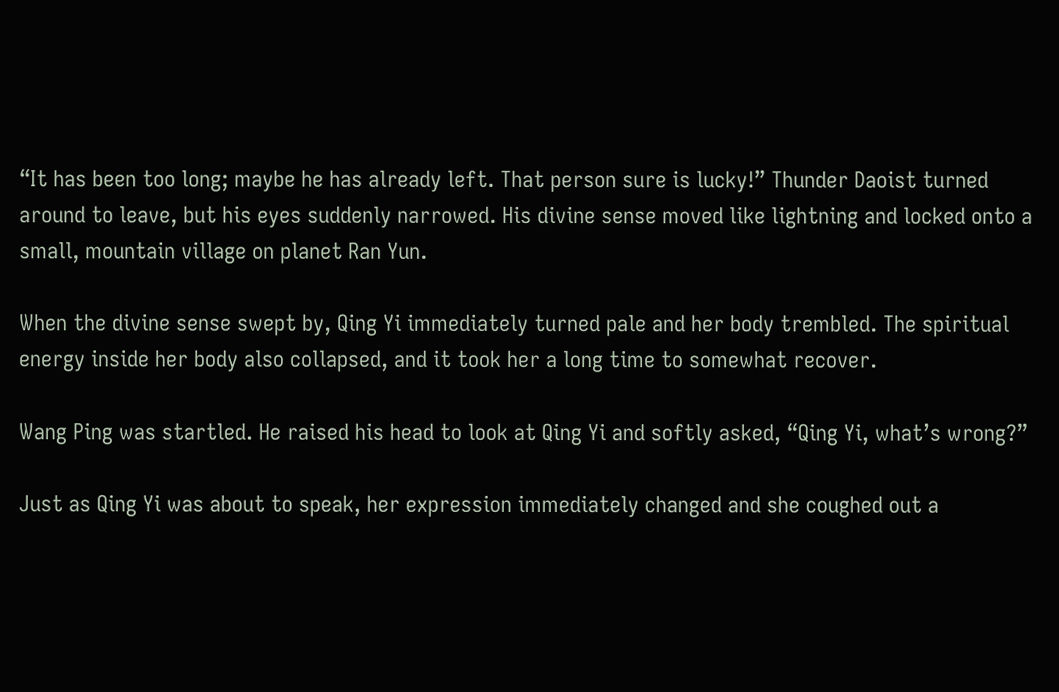“It has been too long; maybe he has already left. That person sure is lucky!” Thunder Daoist turned around to leave, but his eyes suddenly narrowed. His divine sense moved like lightning and locked onto a small, mountain village on planet Ran Yun.

When the divine sense swept by, Qing Yi immediately turned pale and her body trembled. The spiritual energy inside her body also collapsed, and it took her a long time to somewhat recover.

Wang Ping was startled. He raised his head to look at Qing Yi and softly asked, “Qing Yi, what’s wrong?”

Just as Qing Yi was about to speak, her expression immediately changed and she coughed out a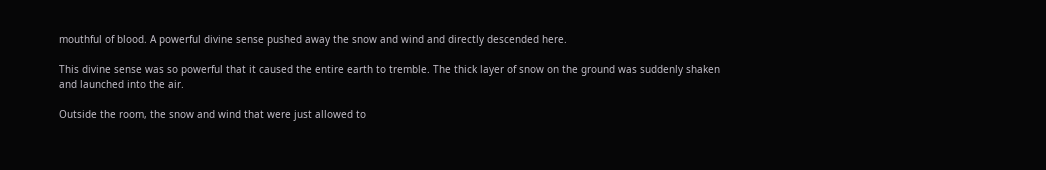mouthful of blood. A powerful divine sense pushed away the snow and wind and directly descended here.

This divine sense was so powerful that it caused the entire earth to tremble. The thick layer of snow on the ground was suddenly shaken and launched into the air.

Outside the room, the snow and wind that were just allowed to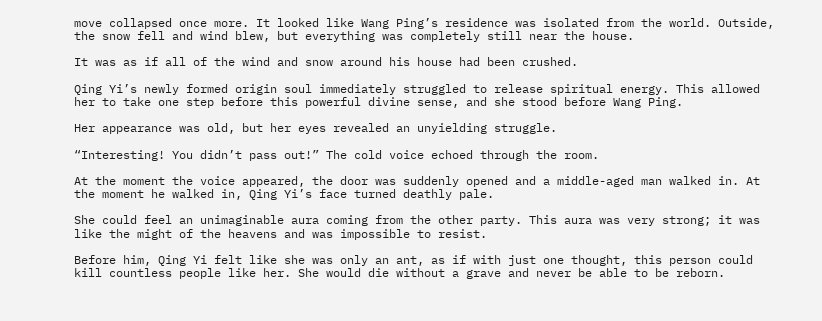move collapsed once more. It looked like Wang Ping’s residence was isolated from the world. Outside, the snow fell and wind blew, but everything was completely still near the house.

It was as if all of the wind and snow around his house had been crushed.

Qing Yi’s newly formed origin soul immediately struggled to release spiritual energy. This allowed her to take one step before this powerful divine sense, and she stood before Wang Ping.

Her appearance was old, but her eyes revealed an unyielding struggle.

“Interesting! You didn’t pass out!” The cold voice echoed through the room.

At the moment the voice appeared, the door was suddenly opened and a middle-aged man walked in. At the moment he walked in, Qing Yi’s face turned deathly pale.

She could feel an unimaginable aura coming from the other party. This aura was very strong; it was like the might of the heavens and was impossible to resist.

Before him, Qing Yi felt like she was only an ant, as if with just one thought, this person could kill countless people like her. She would die without a grave and never be able to be reborn.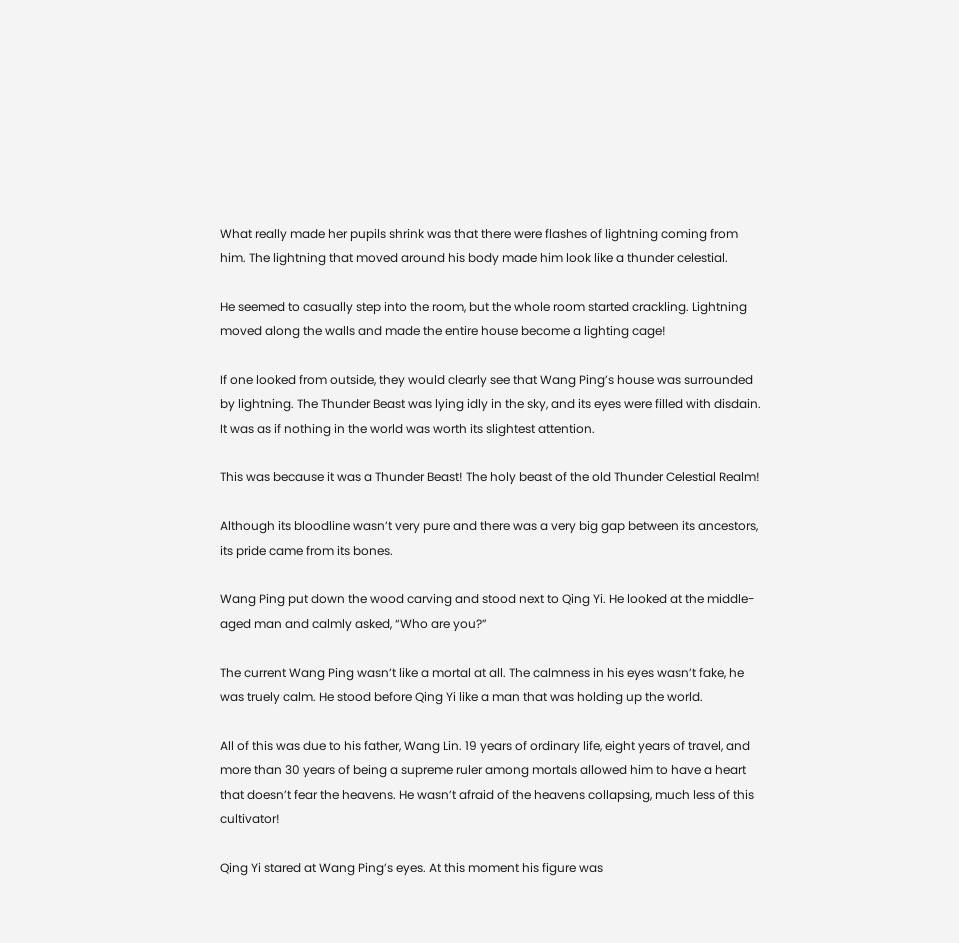What really made her pupils shrink was that there were flashes of lightning coming from him. The lightning that moved around his body made him look like a thunder celestial.

He seemed to casually step into the room, but the whole room started crackling. Lightning moved along the walls and made the entire house become a lighting cage!

If one looked from outside, they would clearly see that Wang Ping’s house was surrounded by lightning. The Thunder Beast was lying idly in the sky, and its eyes were filled with disdain. It was as if nothing in the world was worth its slightest attention.

This was because it was a Thunder Beast! The holy beast of the old Thunder Celestial Realm!

Although its bloodline wasn’t very pure and there was a very big gap between its ancestors, its pride came from its bones.

Wang Ping put down the wood carving and stood next to Qing Yi. He looked at the middle-aged man and calmly asked, “Who are you?”

The current Wang Ping wasn’t like a mortal at all. The calmness in his eyes wasn’t fake, he was truely calm. He stood before Qing Yi like a man that was holding up the world.

All of this was due to his father, Wang Lin. 19 years of ordinary life, eight years of travel, and more than 30 years of being a supreme ruler among mortals allowed him to have a heart that doesn’t fear the heavens. He wasn’t afraid of the heavens collapsing, much less of this cultivator!

Qing Yi stared at Wang Ping’s eyes. At this moment his figure was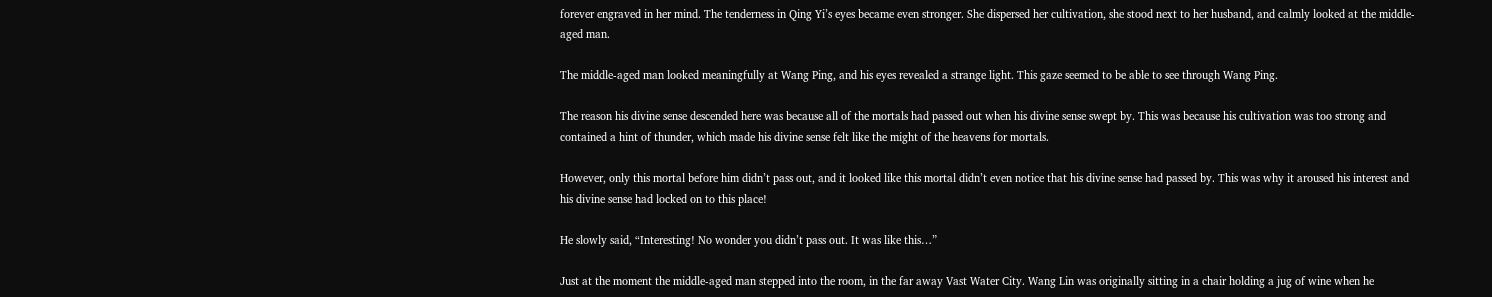forever engraved in her mind. The tenderness in Qing Yi’s eyes became even stronger. She dispersed her cultivation, she stood next to her husband, and calmly looked at the middle-aged man.

The middle-aged man looked meaningfully at Wang Ping, and his eyes revealed a strange light. This gaze seemed to be able to see through Wang Ping.

The reason his divine sense descended here was because all of the mortals had passed out when his divine sense swept by. This was because his cultivation was too strong and contained a hint of thunder, which made his divine sense felt like the might of the heavens for mortals.

However, only this mortal before him didn’t pass out, and it looked like this mortal didn’t even notice that his divine sense had passed by. This was why it aroused his interest and his divine sense had locked on to this place!

He slowly said, “Interesting! No wonder you didn’t pass out. It was like this…”

Just at the moment the middle-aged man stepped into the room, in the far away Vast Water City. Wang Lin was originally sitting in a chair holding a jug of wine when he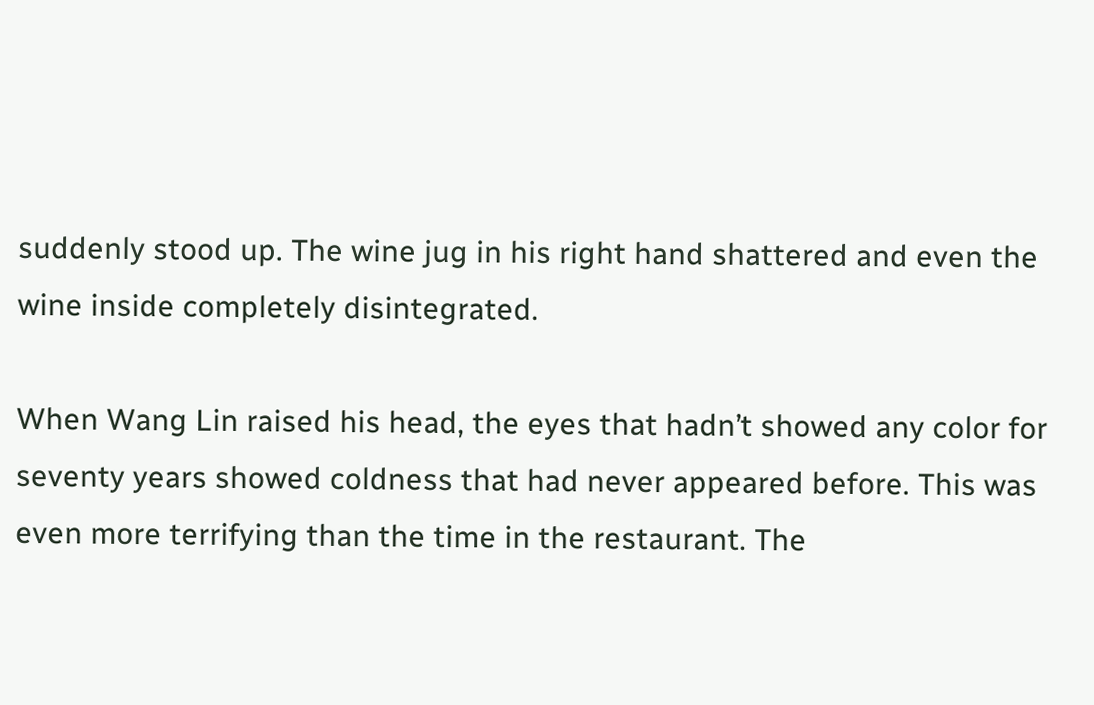suddenly stood up. The wine jug in his right hand shattered and even the wine inside completely disintegrated.

When Wang Lin raised his head, the eyes that hadn’t showed any color for seventy years showed coldness that had never appeared before. This was even more terrifying than the time in the restaurant. The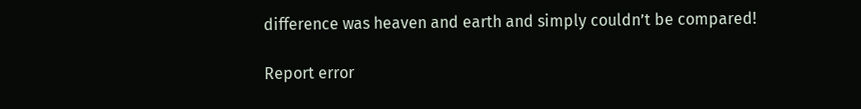difference was heaven and earth and simply couldn’t be compared!

Report error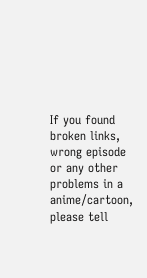If you found broken links, wrong episode or any other problems in a anime/cartoon, please tell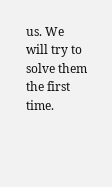us. We will try to solve them the first time.